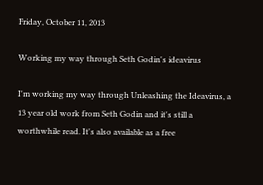Friday, October 11, 2013

Working my way through Seth Godin's ideavirus

I'm working my way through Unleashing the Ideavirus, a 13 year old work from Seth Godin and it's still a worthwhile read. It's also available as a free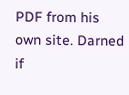PDF from his own site. Darned if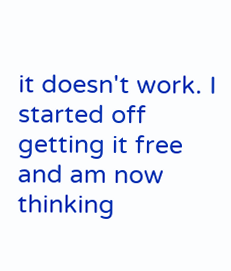it doesn't work. I started off getting it free and am now thinking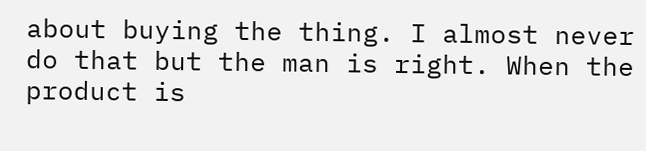about buying the thing. I almost never do that but the man is right. When the product is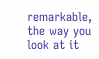remarkable, the way you look at it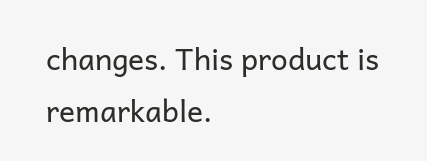changes. This product is remarkable.